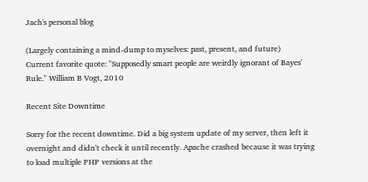Jach's personal blog

(Largely containing a mind-dump to myselves: past, present, and future)
Current favorite quote: "Supposedly smart people are weirdly ignorant of Bayes' Rule." William B Vogt, 2010

Recent Site Downtime

Sorry for the recent downtime. Did a big system update of my server, then left it overnight and didn't check it until recently. Apache crashed because it was trying to load multiple PHP versions at the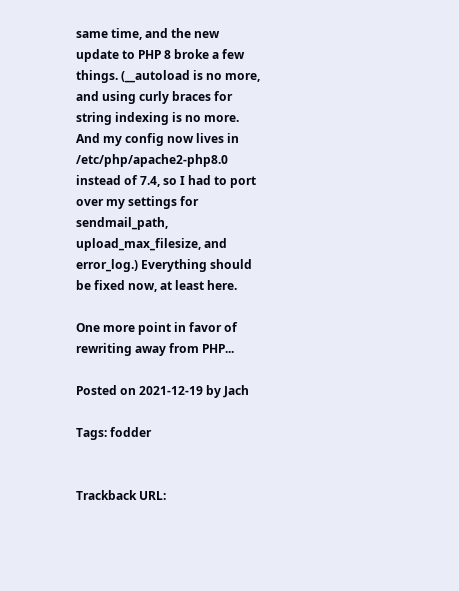same time, and the new update to PHP 8 broke a few things. (__autoload is no more, and using curly braces for string indexing is no more. And my config now lives in /etc/php/apache2-php8.0 instead of 7.4, so I had to port over my settings for sendmail_path, upload_max_filesize, and error_log.) Everything should be fixed now, at least here.

One more point in favor of rewriting away from PHP...

Posted on 2021-12-19 by Jach

Tags: fodder


Trackback URL: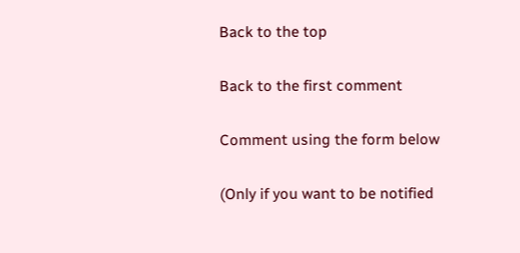Back to the top

Back to the first comment

Comment using the form below

(Only if you want to be notified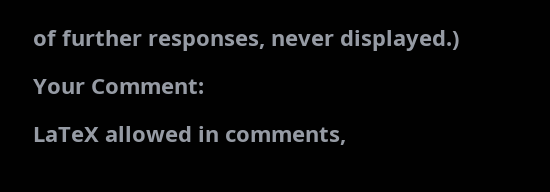of further responses, never displayed.)

Your Comment:

LaTeX allowed in comments,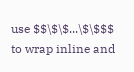use $$\$\$...\$\$$$ to wrap inline and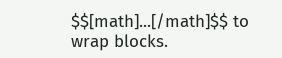$$[math]...[/math]$$ to wrap blocks.